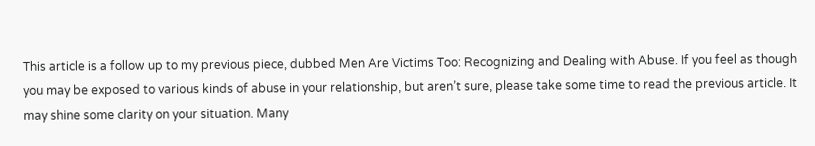This article is a follow up to my previous piece, dubbed Men Are Victims Too: Recognizing and Dealing with Abuse. If you feel as though you may be exposed to various kinds of abuse in your relationship, but aren’t sure, please take some time to read the previous article. It may shine some clarity on your situation. Many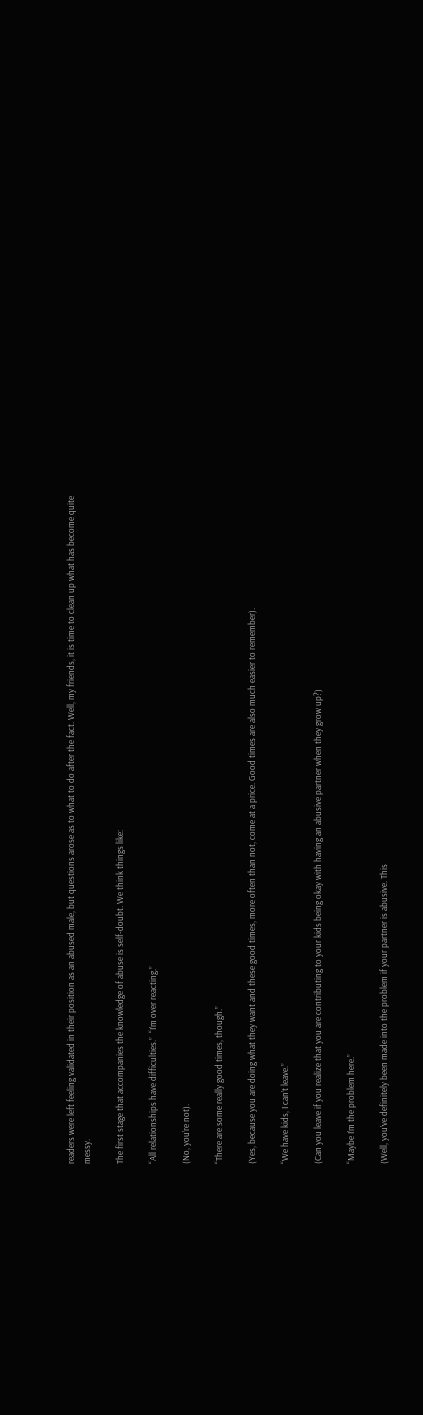readers were left feeling validated in their position as an abused male, but questions arose as to what to do after the fact. Well, my friends, it is time to clean up what has become quite messy.

The first stage that accompanies the knowledge of abuse is self-doubt. We think things like:

“All relationships have difficulties.”  “I’m over reacting.”

(No, you’re not).

“There are some really good times, though.”

(Yes, because you are doing what they want and these good times, more often than not, come at a price. Good times are also much easier to remember).

“We have kids, I can’t leave.”

(Can you leave if you realize that you are contributing to your kids being okay with having an abusive partner when they grow up?)

“Maybe I’m the problem here.”

(Well, you’ve definitely been made into the problem if your partner is abusive. This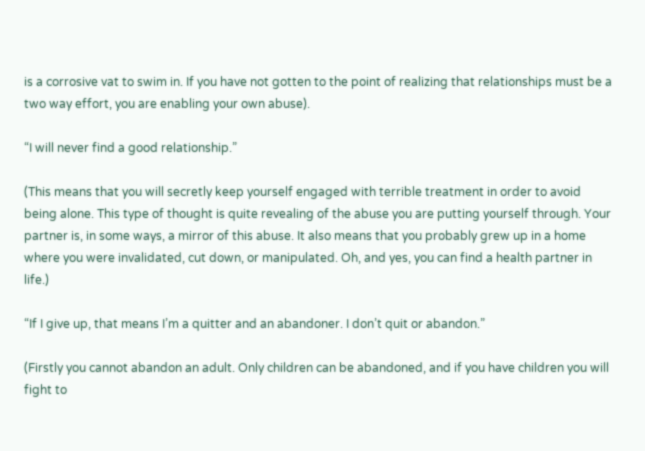is a corrosive vat to swim in. If you have not gotten to the point of realizing that relationships must be a two way effort, you are enabling your own abuse).

“I will never find a good relationship.”

(This means that you will secretly keep yourself engaged with terrible treatment in order to avoid being alone. This type of thought is quite revealing of the abuse you are putting yourself through. Your partner is, in some ways, a mirror of this abuse. It also means that you probably grew up in a home where you were invalidated, cut down, or manipulated. Oh, and yes, you can find a health partner in life.)

“If I give up, that means I’m a quitter and an abandoner. I don’t quit or abandon.”

(Firstly you cannot abandon an adult. Only children can be abandoned, and if you have children you will fight to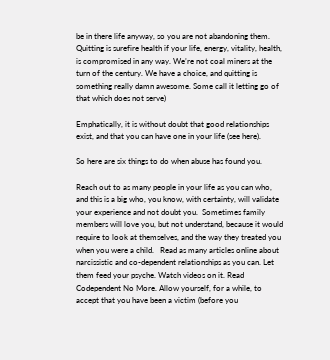be in there life anyway, so you are not abandoning them. Quitting is surefire health if your life, energy, vitality, health, is compromised in any way. We’re not coal miners at the turn of the century. We have a choice, and quitting is something really damn awesome. Some call it letting go of  that which does not serve)

Emphatically, it is without doubt that good relationships exist, and that you can have one in your life (see here).

So here are six things to do when abuse has found you.

Reach out to as many people in your life as you can who, and this is a big who, you know, with certainty, will validate your experience and not doubt you.  Sometimes family members will love you, but not understand, because it would require to look at themselves, and the way they treated you when you were a child.   Read as many articles online about narcissistic and co-dependent relationships as you can. Let them feed your psyche. Watch videos on it. Read Codependent No More. Allow yourself, for a while, to accept that you have been a victim (before you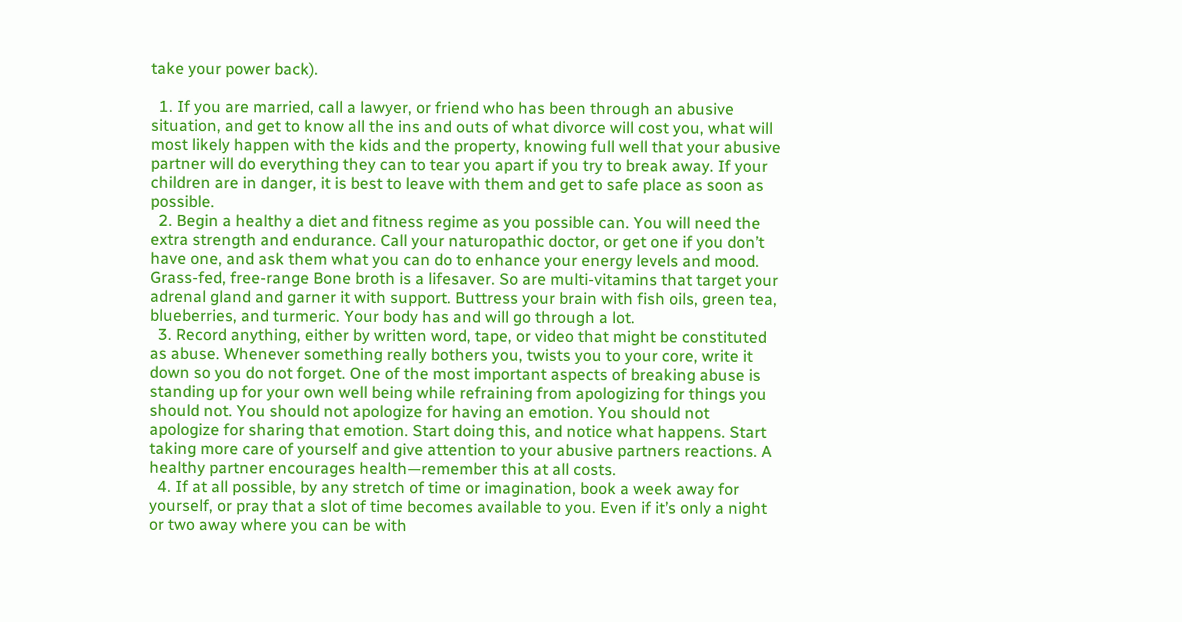take your power back).

  1. If you are married, call a lawyer, or friend who has been through an abusive situation, and get to know all the ins and outs of what divorce will cost you, what will most likely happen with the kids and the property, knowing full well that your abusive partner will do everything they can to tear you apart if you try to break away. If your children are in danger, it is best to leave with them and get to safe place as soon as possible.
  2. Begin a healthy a diet and fitness regime as you possible can. You will need the extra strength and endurance. Call your naturopathic doctor, or get one if you don’t have one, and ask them what you can do to enhance your energy levels and mood. Grass-fed, free-range Bone broth is a lifesaver. So are multi-vitamins that target your adrenal gland and garner it with support. Buttress your brain with fish oils, green tea, blueberries, and turmeric. Your body has and will go through a lot.
  3. Record anything, either by written word, tape, or video that might be constituted as abuse. Whenever something really bothers you, twists you to your core, write it down so you do not forget. One of the most important aspects of breaking abuse is standing up for your own well being while refraining from apologizing for things you should not. You should not apologize for having an emotion. You should not apologize for sharing that emotion. Start doing this, and notice what happens. Start taking more care of yourself and give attention to your abusive partners reactions. A healthy partner encourages health—remember this at all costs.
  4. If at all possible, by any stretch of time or imagination, book a week away for yourself, or pray that a slot of time becomes available to you. Even if it’s only a night or two away where you can be with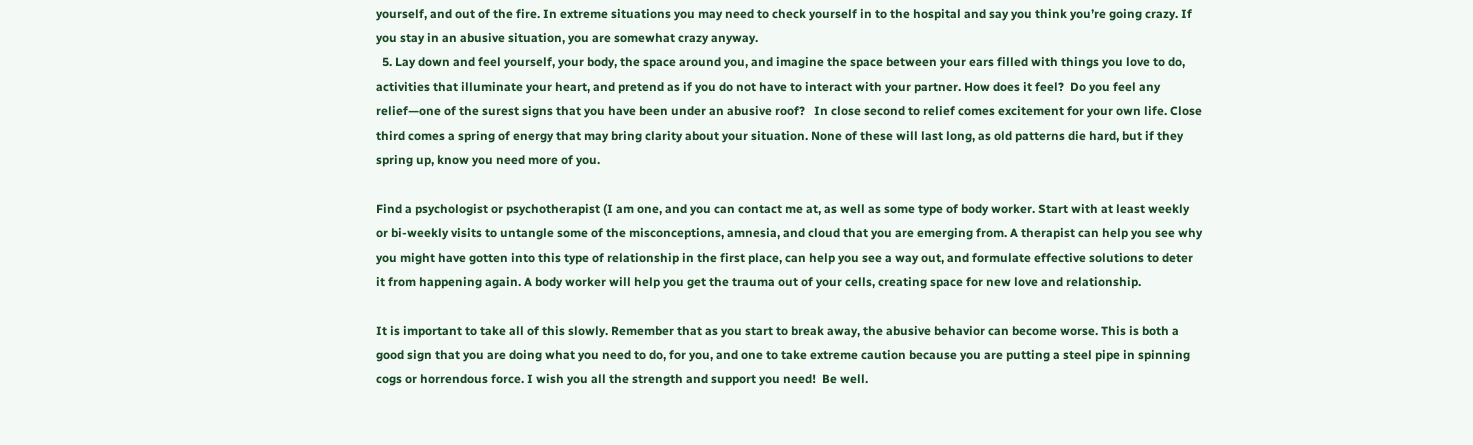yourself, and out of the fire. In extreme situations you may need to check yourself in to the hospital and say you think you’re going crazy. If you stay in an abusive situation, you are somewhat crazy anyway.
  5. Lay down and feel yourself, your body, the space around you, and imagine the space between your ears filled with things you love to do, activities that illuminate your heart, and pretend as if you do not have to interact with your partner. How does it feel?  Do you feel any relief—one of the surest signs that you have been under an abusive roof?   In close second to relief comes excitement for your own life. Close third comes a spring of energy that may bring clarity about your situation. None of these will last long, as old patterns die hard, but if they spring up, know you need more of you.

Find a psychologist or psychotherapist (I am one, and you can contact me at, as well as some type of body worker. Start with at least weekly or bi-weekly visits to untangle some of the misconceptions, amnesia, and cloud that you are emerging from. A therapist can help you see why you might have gotten into this type of relationship in the first place, can help you see a way out, and formulate effective solutions to deter it from happening again. A body worker will help you get the trauma out of your cells, creating space for new love and relationship.

It is important to take all of this slowly. Remember that as you start to break away, the abusive behavior can become worse. This is both a good sign that you are doing what you need to do, for you, and one to take extreme caution because you are putting a steel pipe in spinning cogs or horrendous force. I wish you all the strength and support you need!  Be well.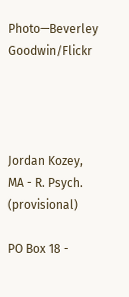Photo—Beverley Goodwin/Flickr




Jordan Kozey, MA - R. Psych. (provisional)

PO Box 18 -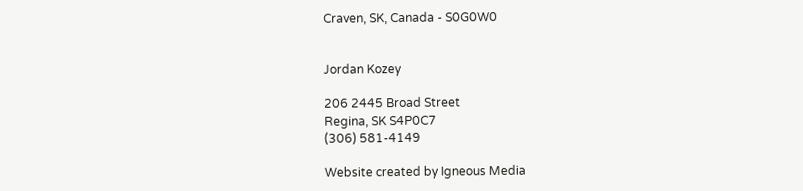Craven, SK, Canada - S0G0W0


Jordan Kozey

206 2445 Broad Street
Regina, SK S4P0C7
(306) 581-4149

Website created by Igneous Media